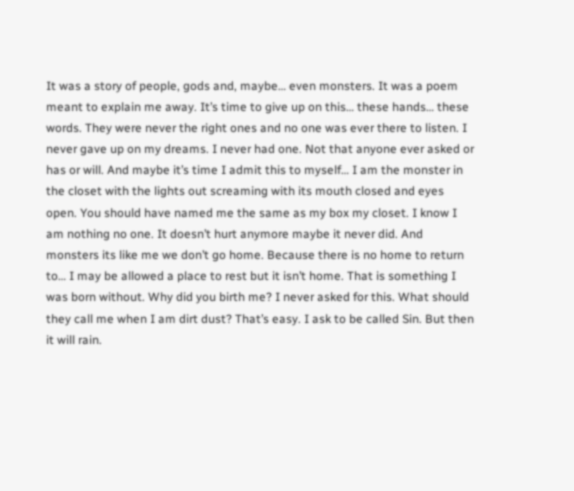It was a story of people, gods and, maybe… even monsters. It was a poem meant to explain me away. It’s time to give up on this… these hands… these words. They were never the right ones and no one was ever there to listen. I never gave up on my dreams. I never had one. Not that anyone ever asked or has or will. And maybe it’s time I admit this to myself… I am the monster in the closet with the lights out screaming with its mouth closed and eyes open. You should have named me the same as my box my closet. I know I am nothing no one. It doesn’t hurt anymore maybe it never did. And monsters its like me we don’t go home. Because there is no home to return to… I may be allowed a place to rest but it isn’t home. That is something I was born without. Why did you birth me? I never asked for this. What should they call me when I am dirt dust? That’s easy. I ask to be called Sin. But then it will rain.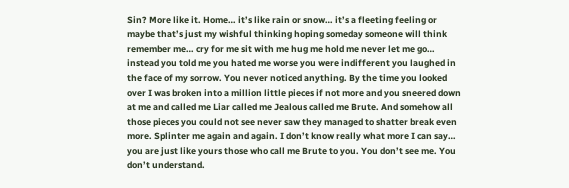Sin? More like it. Home… it’s like rain or snow… it’s a fleeting feeling or maybe that’s just my wishful thinking hoping someday someone will think remember me… cry for me sit with me hug me hold me never let me go… instead you told me you hated me worse you were indifferent you laughed in the face of my sorrow. You never noticed anything. By the time you looked over I was broken into a million little pieces if not more and you sneered down at me and called me Liar called me Jealous called me Brute. And somehow all those pieces you could not see never saw they managed to shatter break even more. Splinter me again and again. I don’t know really what more I can say… you are just like yours those who call me Brute to you. You don’t see me. You don’t understand.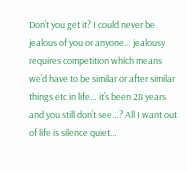Don’t you get it? I could never be jealous of you or anyone… jealousy requires competition which means we’d have to be similar or after similar things etc in life… it’s been 28 years and you still don’t see…? All I want out of life is silence quiet…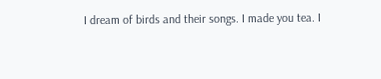I dream of birds and their songs. I made you tea. I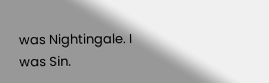was Nightingale. I was Sin.